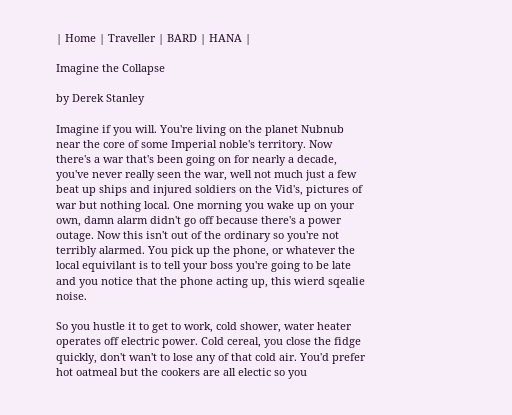| Home | Traveller | BARD | HANA |

Imagine the Collapse

by Derek Stanley

Imagine if you will. You're living on the planet Nubnub near the core of some Imperial noble's territory. Now there's a war that's been going on for nearly a decade, you've never really seen the war, well not much just a few beat up ships and injured soldiers on the Vid's, pictures of war but nothing local. One morning you wake up on your own, damn alarm didn't go off because there's a power outage. Now this isn't out of the ordinary so you're not terribly alarmed. You pick up the phone, or whatever the local equivilant is to tell your boss you're going to be late and you notice that the phone acting up, this wierd sqealie noise.

So you hustle it to get to work, cold shower, water heater operates off electric power. Cold cereal, you close the fidge quickly, don't wan't to lose any of that cold air. You'd prefer hot oatmeal but the cookers are all electic so you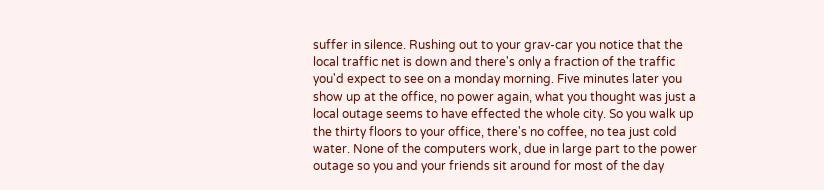suffer in silence. Rushing out to your grav-car you notice that the local traffic net is down and there's only a fraction of the traffic you'd expect to see on a monday morning. Five minutes later you show up at the office, no power again, what you thought was just a local outage seems to have effected the whole city. So you walk up the thirty floors to your office, there's no coffee, no tea just cold water. None of the computers work, due in large part to the power outage so you and your friends sit around for most of the day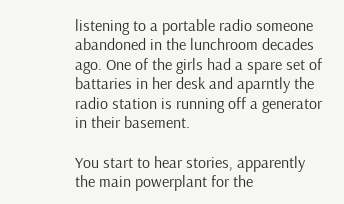listening to a portable radio someone abandoned in the lunchroom decades ago. One of the girls had a spare set of battaries in her desk and aparntly the radio station is running off a generator in their basement.

You start to hear stories, apparently the main powerplant for the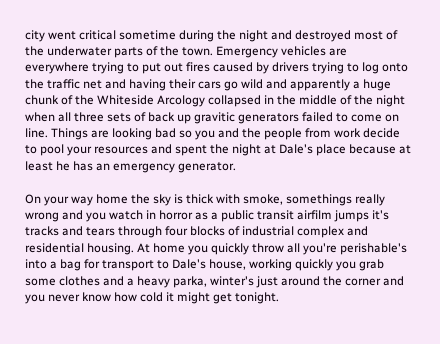city went critical sometime during the night and destroyed most of the underwater parts of the town. Emergency vehicles are everywhere trying to put out fires caused by drivers trying to log onto the traffic net and having their cars go wild and apparently a huge chunk of the Whiteside Arcology collapsed in the middle of the night when all three sets of back up gravitic generators failed to come on line. Things are looking bad so you and the people from work decide to pool your resources and spent the night at Dale's place because at least he has an emergency generator.

On your way home the sky is thick with smoke, somethings really wrong and you watch in horror as a public transit airfilm jumps it's tracks and tears through four blocks of industrial complex and residential housing. At home you quickly throw all you're perishable's into a bag for transport to Dale's house, working quickly you grab some clothes and a heavy parka, winter's just around the corner and you never know how cold it might get tonight.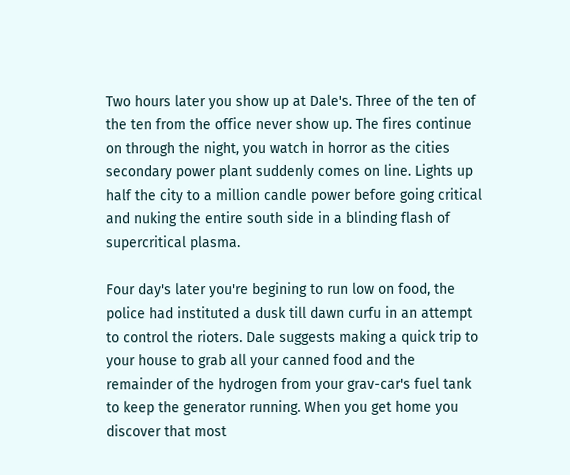Two hours later you show up at Dale's. Three of the ten of the ten from the office never show up. The fires continue on through the night, you watch in horror as the cities secondary power plant suddenly comes on line. Lights up half the city to a million candle power before going critical and nuking the entire south side in a blinding flash of supercritical plasma.

Four day's later you're begining to run low on food, the police had instituted a dusk till dawn curfu in an attempt to control the rioters. Dale suggests making a quick trip to your house to grab all your canned food and the remainder of the hydrogen from your grav-car's fuel tank to keep the generator running. When you get home you discover that most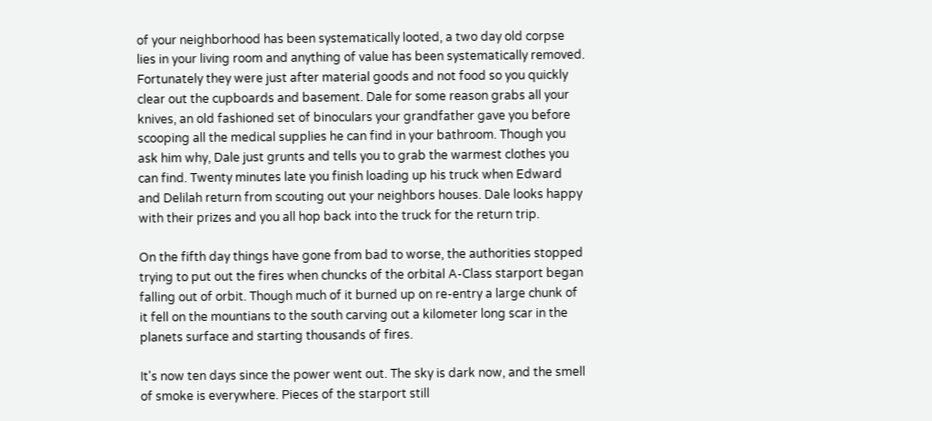of your neighborhood has been systematically looted, a two day old corpse lies in your living room and anything of value has been systematically removed. Fortunately they were just after material goods and not food so you quickly clear out the cupboards and basement. Dale for some reason grabs all your knives, an old fashioned set of binoculars your grandfather gave you before scooping all the medical supplies he can find in your bathroom. Though you ask him why, Dale just grunts and tells you to grab the warmest clothes you can find. Twenty minutes late you finish loading up his truck when Edward and Delilah return from scouting out your neighbors houses. Dale looks happy with their prizes and you all hop back into the truck for the return trip.

On the fifth day things have gone from bad to worse, the authorities stopped trying to put out the fires when chuncks of the orbital A-Class starport began falling out of orbit. Though much of it burned up on re-entry a large chunk of it fell on the mountians to the south carving out a kilometer long scar in the planets surface and starting thousands of fires.

It's now ten days since the power went out. The sky is dark now, and the smell of smoke is everywhere. Pieces of the starport still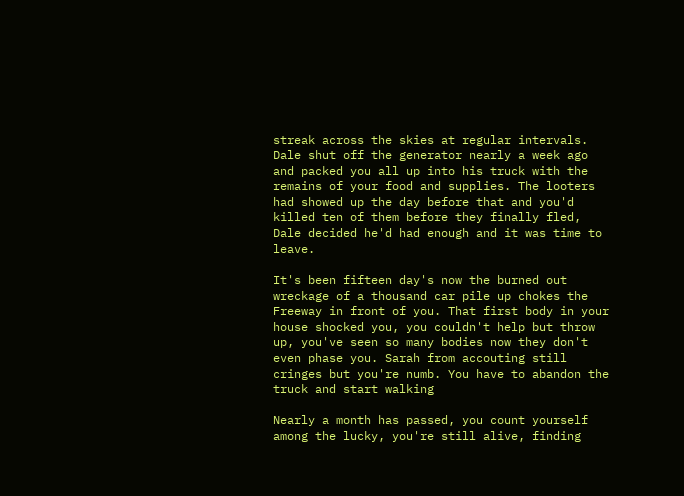streak across the skies at regular intervals. Dale shut off the generator nearly a week ago and packed you all up into his truck with the remains of your food and supplies. The looters had showed up the day before that and you'd killed ten of them before they finally fled, Dale decided he'd had enough and it was time to leave.

It's been fifteen day's now the burned out wreckage of a thousand car pile up chokes the Freeway in front of you. That first body in your house shocked you, you couldn't help but throw up, you've seen so many bodies now they don't even phase you. Sarah from accouting still cringes but you're numb. You have to abandon the truck and start walking

Nearly a month has passed, you count yourself among the lucky, you're still alive, finding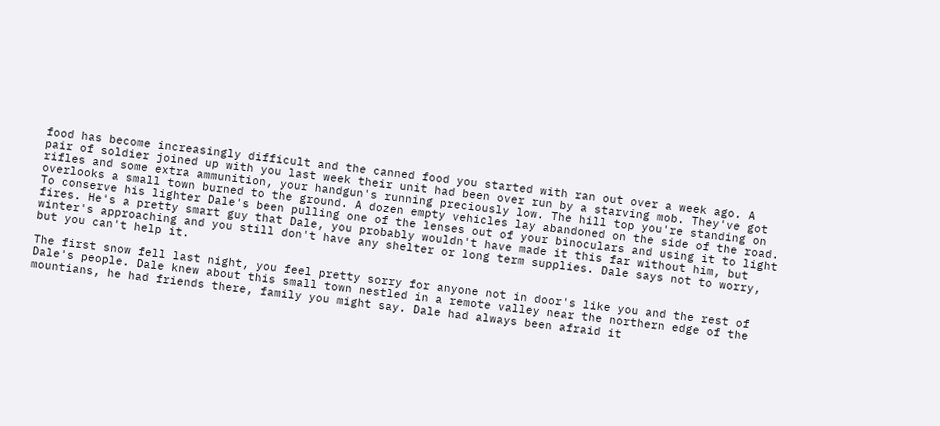food has become increasingly difficult and the canned food you started with ran out over a week ago. A pair of soldier joined up with you last week their unit had been over run by a starving mob. They've got rifles and some extra ammunition, your handgun's running preciously low. The hill top you're standing on overlooks a small town burned to the ground. A dozen empty vehicles lay abandoned on the side of the road. To conserve his lighter Dale's been pulling one of the lenses out of your binoculars and using it to light fires. He's a pretty smart guy that Dale, you probably wouldn't have made it this far without him, but winter's approaching and you still don't have any shelter or long term supplies. Dale says not to worry, but you can't help it.

The first snow fell last night, you feel pretty sorry for anyone not in door's like you and the rest of Dale's people. Dale knew about this small town nestled in a remote valley near the northern edge of the mountians, he had friends there, family you might say. Dale had always been afraid it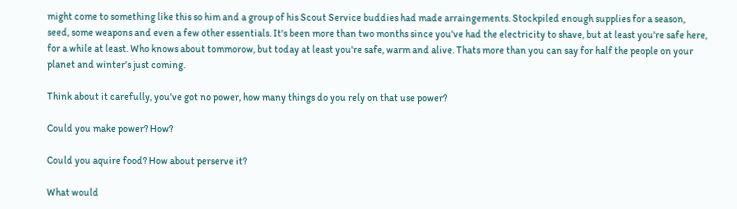might come to something like this so him and a group of his Scout Service buddies had made arraingements. Stockpiled enough supplies for a season, seed, some weapons and even a few other essentials. It's been more than two months since you've had the electricity to shave, but at least you're safe here, for a while at least. Who knows about tommorow, but today at least you're safe, warm and alive. Thats more than you can say for half the people on your planet and winter's just coming.

Think about it carefully, you've got no power, how many things do you rely on that use power?

Could you make power? How?

Could you aquire food? How about perserve it?

What would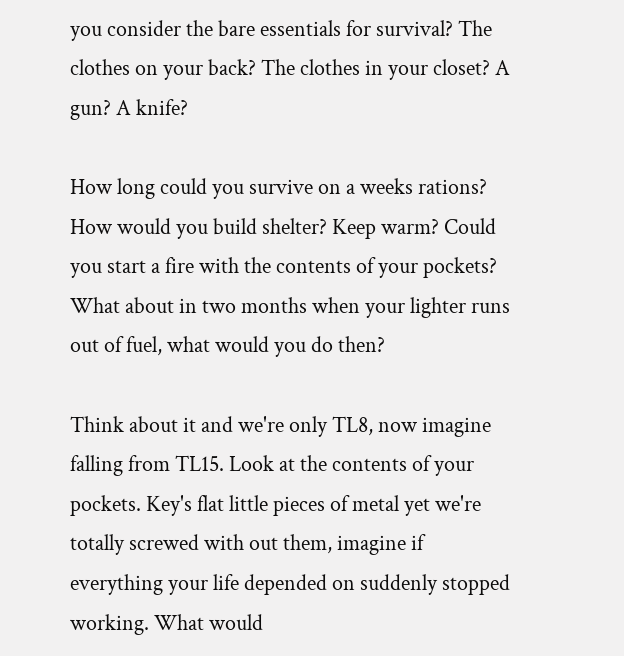you consider the bare essentials for survival? The clothes on your back? The clothes in your closet? A gun? A knife?

How long could you survive on a weeks rations? How would you build shelter? Keep warm? Could you start a fire with the contents of your pockets? What about in two months when your lighter runs out of fuel, what would you do then?

Think about it and we're only TL8, now imagine falling from TL15. Look at the contents of your pockets. Key's flat little pieces of metal yet we're totally screwed with out them, imagine if everything your life depended on suddenly stopped working. What would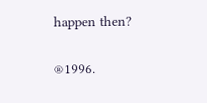happen then?

®1996.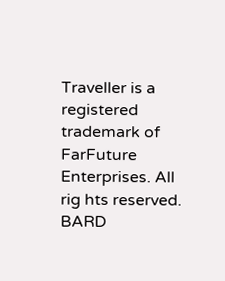Traveller is a registered trademark of FarFuture Enterprises. All rig hts reserved.
BARD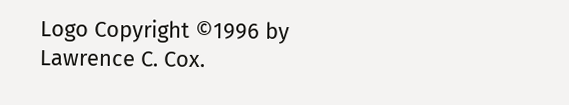Logo Copyright ©1996 by Lawrence C. Cox.